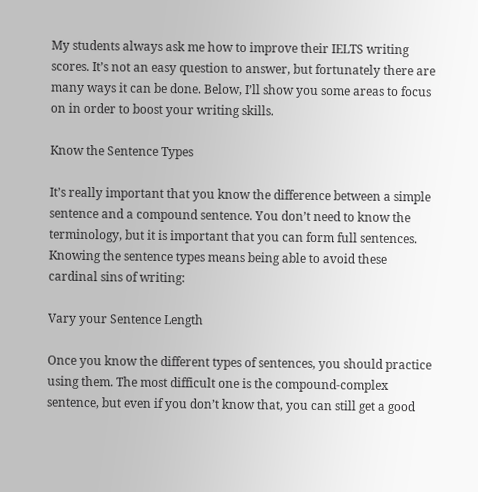My students always ask me how to improve their IELTS writing scores. It’s not an easy question to answer, but fortunately there are many ways it can be done. Below, I’ll show you some areas to focus on in order to boost your writing skills.

Know the Sentence Types

It’s really important that you know the difference between a simple sentence and a compound sentence. You don’t need to know the terminology, but it is important that you can form full sentences. Knowing the sentence types means being able to avoid these cardinal sins of writing:

Vary your Sentence Length

Once you know the different types of sentences, you should practice using them. The most difficult one is the compound-complex sentence, but even if you don’t know that, you can still get a good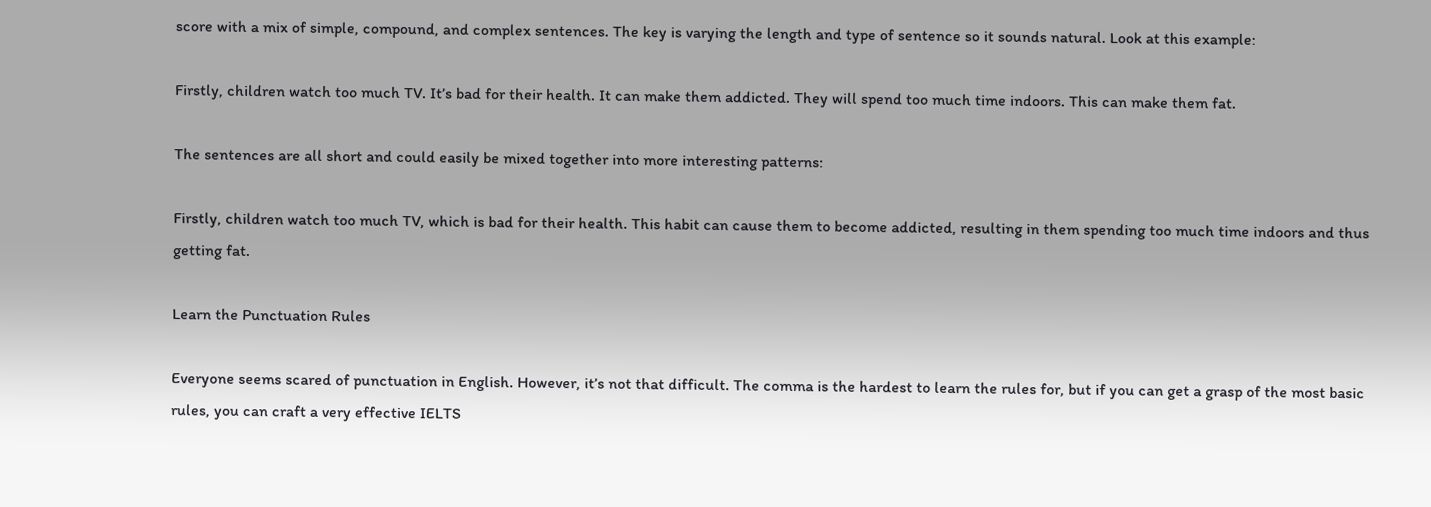score with a mix of simple, compound, and complex sentences. The key is varying the length and type of sentence so it sounds natural. Look at this example:

Firstly, children watch too much TV. It’s bad for their health. It can make them addicted. They will spend too much time indoors. This can make them fat.

The sentences are all short and could easily be mixed together into more interesting patterns:

Firstly, children watch too much TV, which is bad for their health. This habit can cause them to become addicted, resulting in them spending too much time indoors and thus getting fat.

Learn the Punctuation Rules

Everyone seems scared of punctuation in English. However, it’s not that difficult. The comma is the hardest to learn the rules for, but if you can get a grasp of the most basic rules, you can craft a very effective IELTS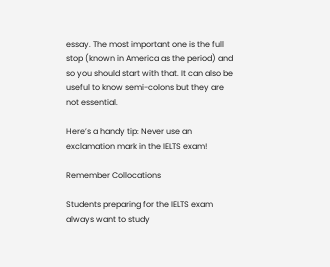essay. The most important one is the full stop (known in America as the period) and so you should start with that. It can also be useful to know semi-colons but they are not essential.

Here’s a handy tip: Never use an exclamation mark in the IELTS exam!

Remember Collocations

Students preparing for the IELTS exam always want to study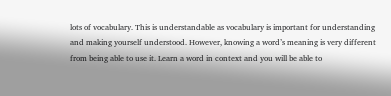lots of vocabulary. This is understandable as vocabulary is important for understanding and making yourself understood. However, knowing a word’s meaning is very different from being able to use it. Learn a word in context and you will be able to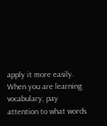apply it more easily. When you are learning vocabulary, pay attention to what words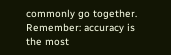commonly go together. Remember: accuracy is the most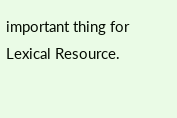important thing for Lexical Resource.